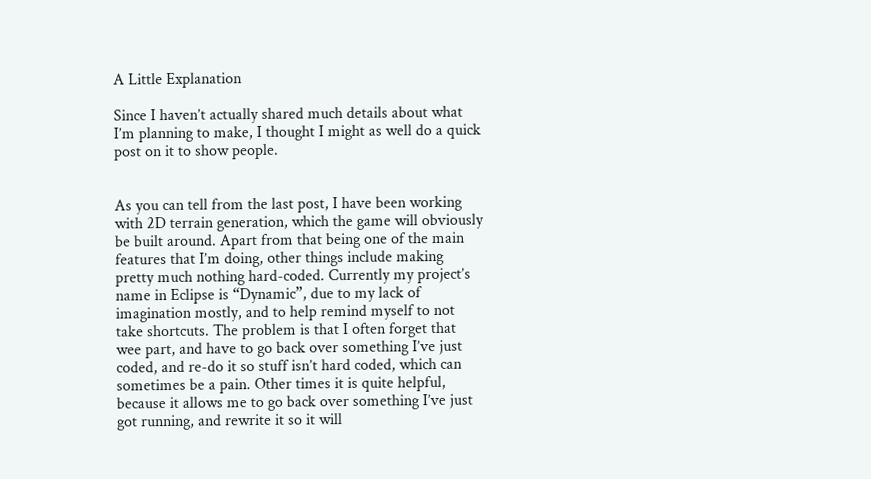A Little Explanation

Since I haven’t actually shared much details about what I’m planning to make, I thought I might as well do a quick post on it to show people.


As you can tell from the last post, I have been working with 2D terrain generation, which the game will obviously be built around. Apart from that being one of the main features that I’m doing, other things include making pretty much nothing hard-coded. Currently my project’s name in Eclipse is “Dynamic”, due to my lack of imagination mostly, and to help remind myself to not take shortcuts. The problem is that I often forget that wee part, and have to go back over something I’ve just coded, and re-do it so stuff isn’t hard coded, which can sometimes be a pain. Other times it is quite helpful, because it allows me to go back over something I’ve just got running, and rewrite it so it will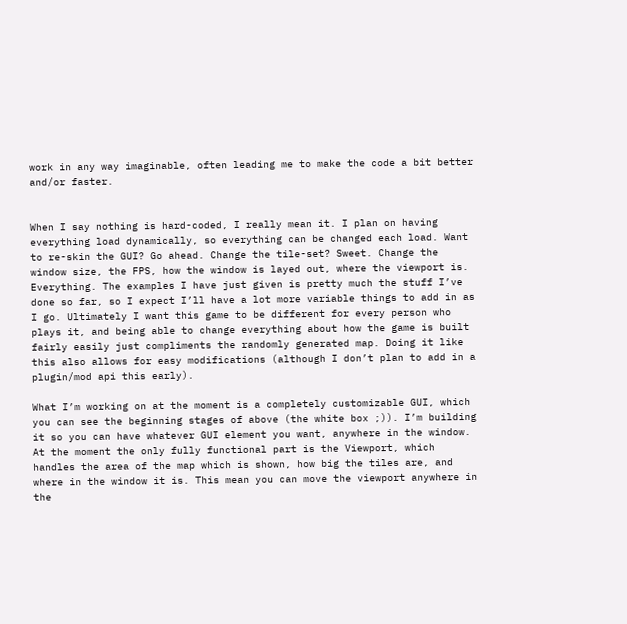work in any way imaginable, often leading me to make the code a bit better and/or faster.


When I say nothing is hard-coded, I really mean it. I plan on having everything load dynamically, so everything can be changed each load. Want to re-skin the GUI? Go ahead. Change the tile-set? Sweet. Change the window size, the FPS, how the window is layed out, where the viewport is. Everything. The examples I have just given is pretty much the stuff I’ve done so far, so I expect I’ll have a lot more variable things to add in as I go. Ultimately I want this game to be different for every person who plays it, and being able to change everything about how the game is built fairly easily just compliments the randomly generated map. Doing it like this also allows for easy modifications (although I don’t plan to add in a plugin/mod api this early).

What I’m working on at the moment is a completely customizable GUI, which you can see the beginning stages of above (the white box ;)). I’m building it so you can have whatever GUI element you want, anywhere in the window. At the moment the only fully functional part is the Viewport, which handles the area of the map which is shown, how big the tiles are, and where in the window it is. This mean you can move the viewport anywhere in the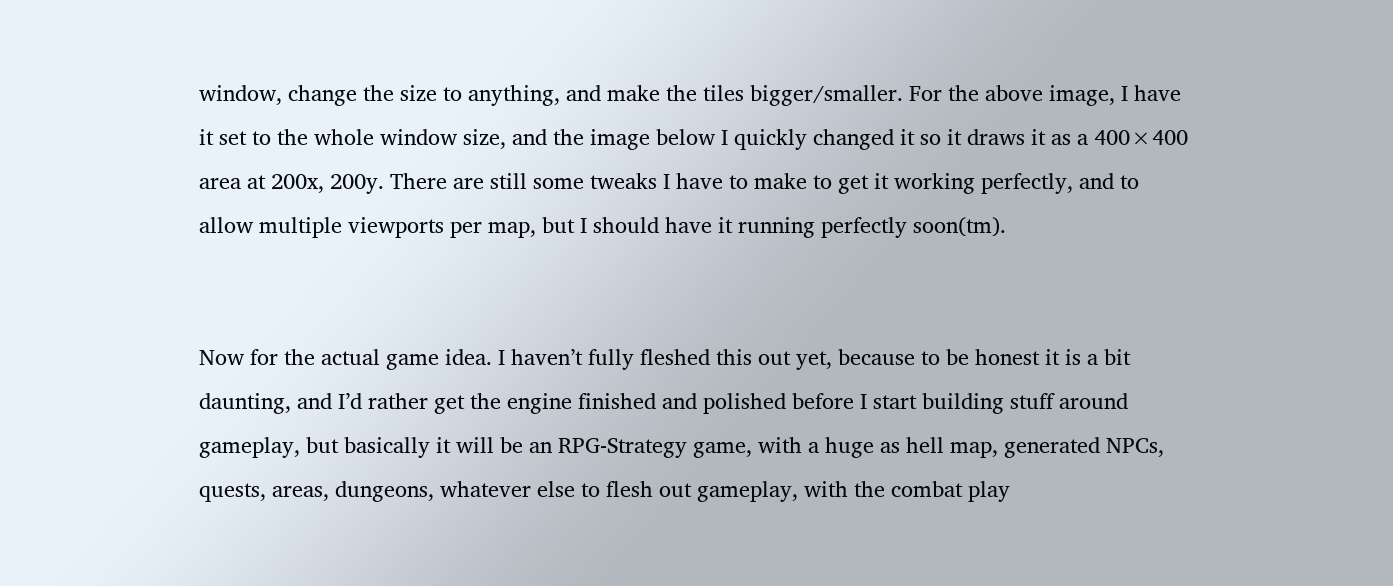window, change the size to anything, and make the tiles bigger/smaller. For the above image, I have it set to the whole window size, and the image below I quickly changed it so it draws it as a 400×400 area at 200x, 200y. There are still some tweaks I have to make to get it working perfectly, and to allow multiple viewports per map, but I should have it running perfectly soon(tm).


Now for the actual game idea. I haven’t fully fleshed this out yet, because to be honest it is a bit daunting, and I’d rather get the engine finished and polished before I start building stuff around gameplay, but basically it will be an RPG-Strategy game, with a huge as hell map, generated NPCs, quests, areas, dungeons, whatever else to flesh out gameplay, with the combat play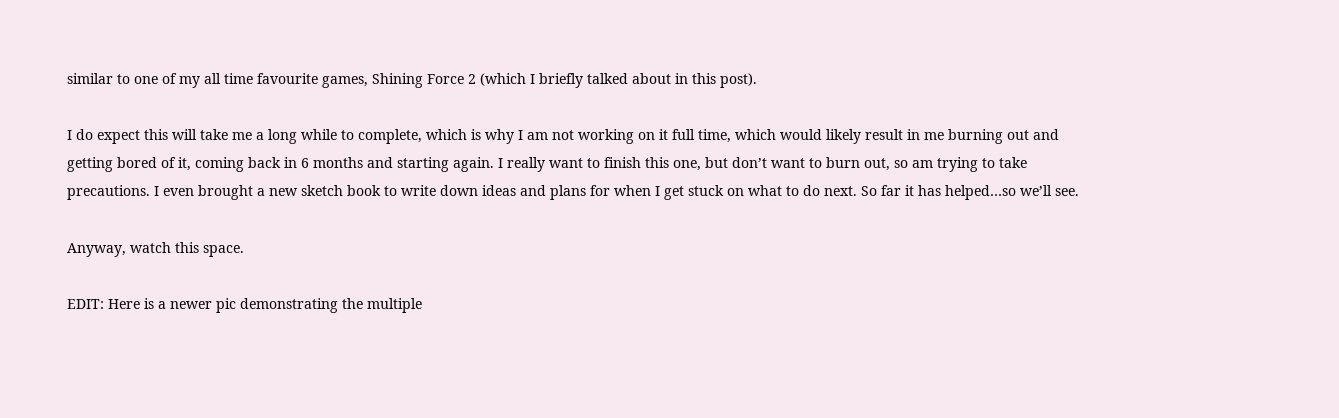similar to one of my all time favourite games, Shining Force 2 (which I briefly talked about in this post).

I do expect this will take me a long while to complete, which is why I am not working on it full time, which would likely result in me burning out and getting bored of it, coming back in 6 months and starting again. I really want to finish this one, but don’t want to burn out, so am trying to take precautions. I even brought a new sketch book to write down ideas and plans for when I get stuck on what to do next. So far it has helped…so we’ll see.

Anyway, watch this space.

EDIT: Here is a newer pic demonstrating the multiple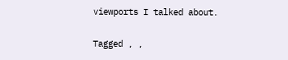viewports I talked about.

Tagged , ,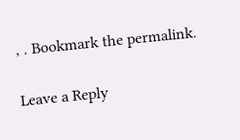, . Bookmark the permalink.

Leave a Reply